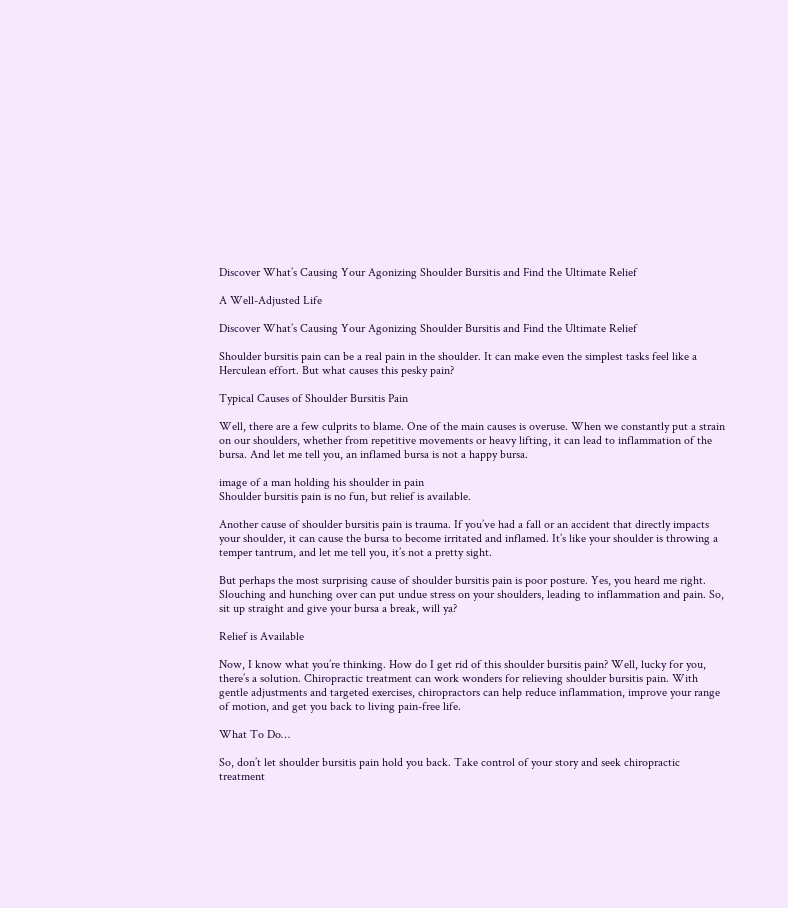Discover What’s Causing Your Agonizing Shoulder Bursitis and Find the Ultimate Relief

A Well-Adjusted Life

Discover What’s Causing Your Agonizing Shoulder Bursitis and Find the Ultimate Relief

Shoulder bursitis pain can be a real pain in the shoulder. It can make even the simplest tasks feel like a Herculean effort. But what causes this pesky pain?

Typical Causes of Shoulder Bursitis Pain

Well, there are a few culprits to blame. One of the main causes is overuse. When we constantly put a strain on our shoulders, whether from repetitive movements or heavy lifting, it can lead to inflammation of the bursa. And let me tell you, an inflamed bursa is not a happy bursa.

image of a man holding his shoulder in pain
Shoulder bursitis pain is no fun, but relief is available.

Another cause of shoulder bursitis pain is trauma. If you’ve had a fall or an accident that directly impacts your shoulder, it can cause the bursa to become irritated and inflamed. It’s like your shoulder is throwing a temper tantrum, and let me tell you, it’s not a pretty sight.

But perhaps the most surprising cause of shoulder bursitis pain is poor posture. Yes, you heard me right. Slouching and hunching over can put undue stress on your shoulders, leading to inflammation and pain. So, sit up straight and give your bursa a break, will ya?

Relief is Available

Now, I know what you’re thinking. How do I get rid of this shoulder bursitis pain? Well, lucky for you, there’s a solution. Chiropractic treatment can work wonders for relieving shoulder bursitis pain. With gentle adjustments and targeted exercises, chiropractors can help reduce inflammation, improve your range of motion, and get you back to living pain-free life.

What To Do…

So, don’t let shoulder bursitis pain hold you back. Take control of your story and seek chiropractic treatment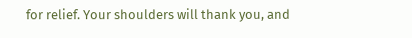for relief. Your shoulders will thank you, and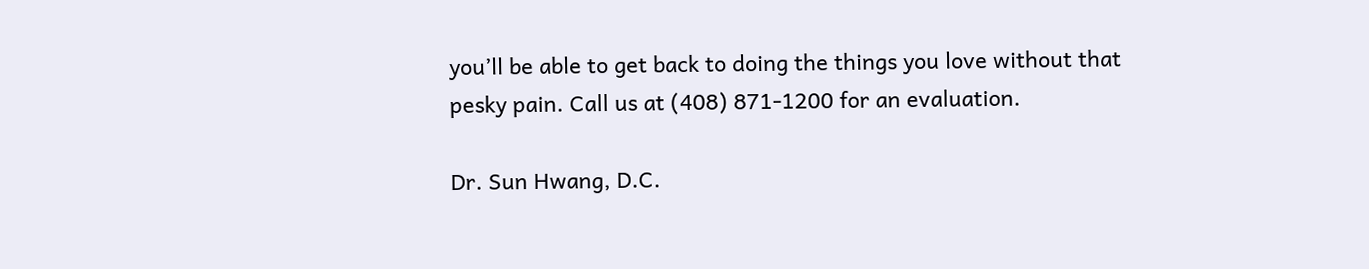you’ll be able to get back to doing the things you love without that pesky pain. Call us at (408) 871-1200 for an evaluation.

Dr. Sun Hwang, D.C.